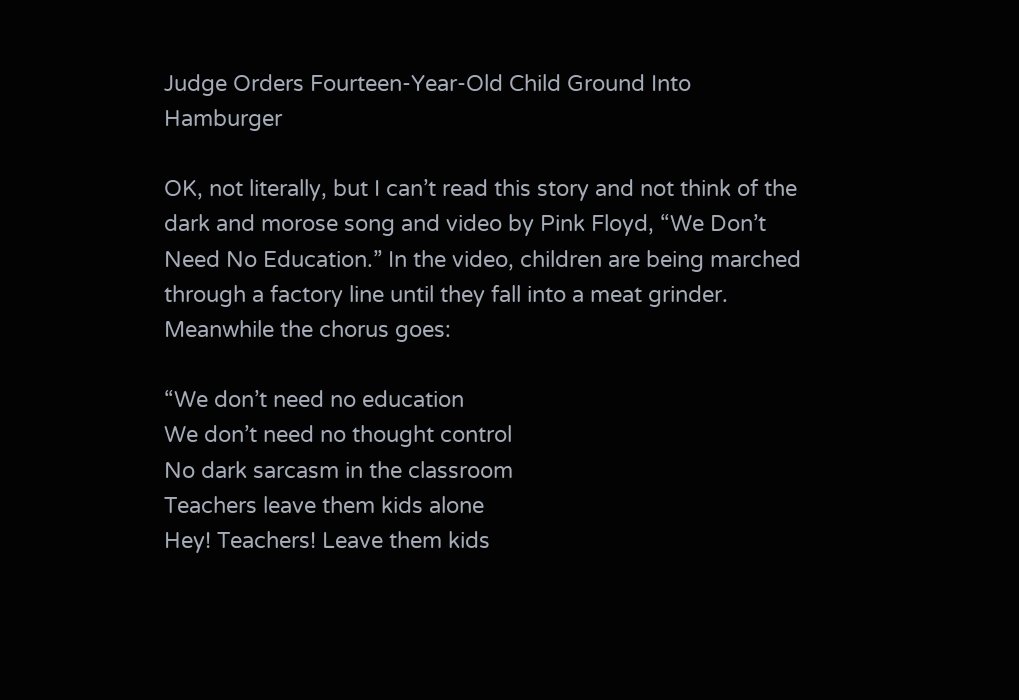Judge Orders Fourteen-Year-Old Child Ground Into Hamburger

OK, not literally, but I can’t read this story and not think of the dark and morose song and video by Pink Floyd, “We Don’t Need No Education.” In the video, children are being marched through a factory line until they fall into a meat grinder. Meanwhile the chorus goes:

“We don’t need no education
We don’t need no thought control
No dark sarcasm in the classroom
Teachers leave them kids alone
Hey! Teachers! Leave them kids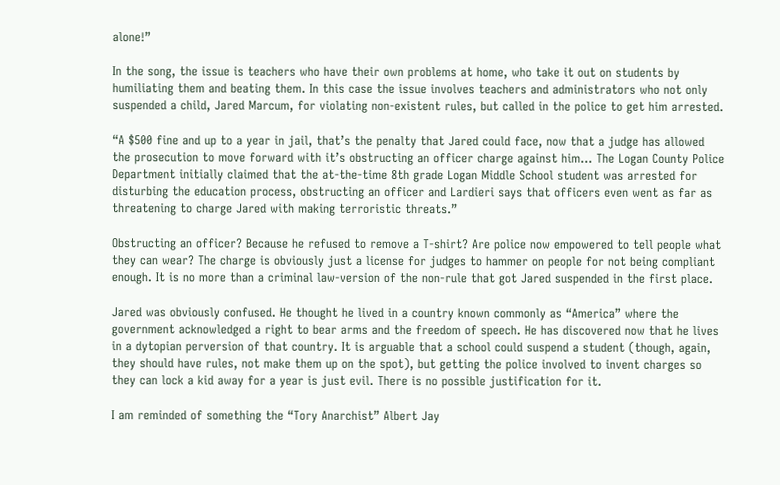alone!”

In the song, the issue is teachers who have their own problems at home, who take it out on students by humiliating them and beating them. In this case the issue involves teachers and administrators who not only suspended a child, Jared Marcum, for violating non-existent rules, but called in the police to get him arrested.

“A $500 fine and up to a year in jail, that’s the penalty that Jared could face, now that a judge has allowed the prosecution to move forward with it’s obstructing an officer charge against him… The Logan County Police Department initially claimed that the at-the-time 8th grade Logan Middle School student was arrested for disturbing the education process, obstructing an officer and Lardieri says that officers even went as far as threatening to charge Jared with making terroristic threats.”

Obstructing an officer? Because he refused to remove a T-shirt? Are police now empowered to tell people what they can wear? The charge is obviously just a license for judges to hammer on people for not being compliant enough. It is no more than a criminal law-version of the non-rule that got Jared suspended in the first place.

Jared was obviously confused. He thought he lived in a country known commonly as “America” where the government acknowledged a right to bear arms and the freedom of speech. He has discovered now that he lives in a dytopian perversion of that country. It is arguable that a school could suspend a student (though, again, they should have rules, not make them up on the spot), but getting the police involved to invent charges so they can lock a kid away for a year is just evil. There is no possible justification for it.

I am reminded of something the “Tory Anarchist” Albert Jay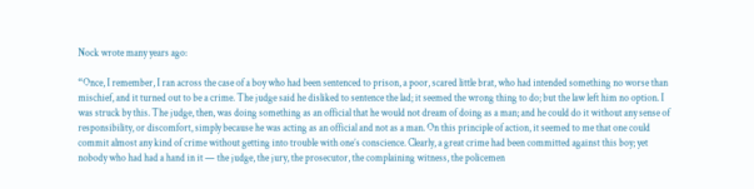Nock wrote many years ago:

“Once, I remember, I ran across the case of a boy who had been sentenced to prison, a poor, scared little brat, who had intended something no worse than mischief, and it turned out to be a crime. The judge said he disliked to sentence the lad; it seemed the wrong thing to do; but the law left him no option. I was struck by this. The judge, then, was doing something as an official that he would not dream of doing as a man; and he could do it without any sense of responsibility, or discomfort, simply because he was acting as an official and not as a man. On this principle of action, it seemed to me that one could commit almost any kind of crime without getting into trouble with one’s conscience. Clearly, a great crime had been committed against this boy; yet nobody who had had a hand in it — the judge, the jury, the prosecutor, the complaining witness, the policemen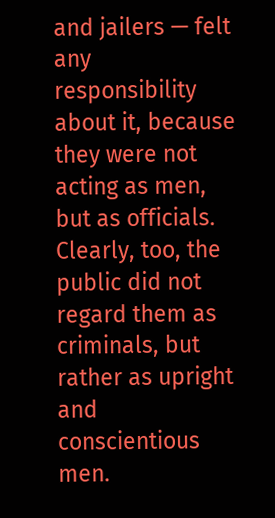and jailers — felt any responsibility about it, because they were not acting as men, but as officials. Clearly, too, the public did not regard them as criminals, but rather as upright and conscientious men.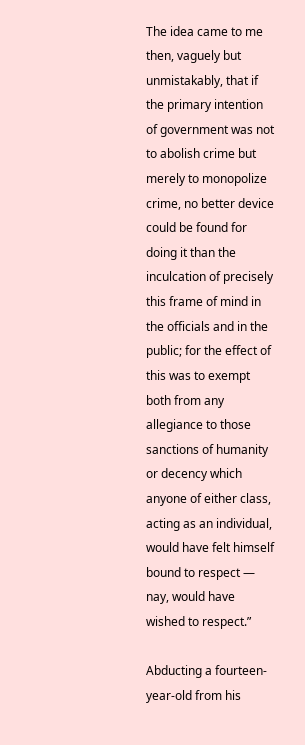The idea came to me then, vaguely but unmistakably, that if the primary intention of government was not to abolish crime but merely to monopolize crime, no better device could be found for doing it than the inculcation of precisely this frame of mind in the officials and in the public; for the effect of this was to exempt both from any allegiance to those sanctions of humanity or decency which anyone of either class, acting as an individual, would have felt himself bound to respect — nay, would have wished to respect.”

Abducting a fourteen-year-old from his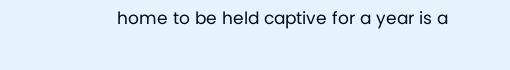home to be held captive for a year is a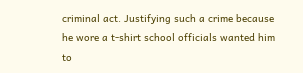criminal act. Justifying such a crime because he wore a t-shirt school officials wanted him to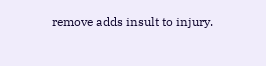remove adds insult to injury.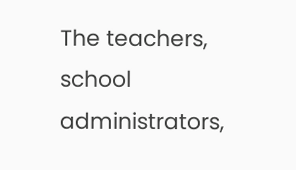The teachers, school administrators,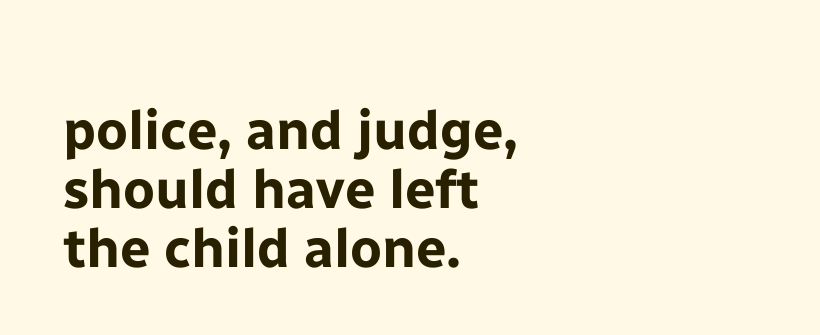police, and judge, should have left the child alone.